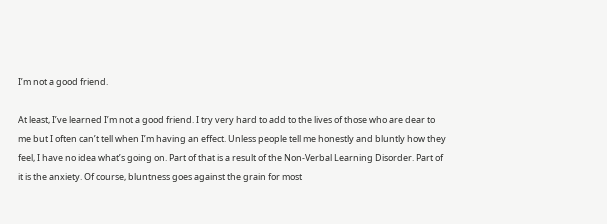I’m not a good friend.

At least, I’ve learned I’m not a good friend. I try very hard to add to the lives of those who are dear to me but I often can’t tell when I’m having an effect. Unless people tell me honestly and bluntly how they feel, I have no idea what’s going on. Part of that is a result of the Non-Verbal Learning Disorder. Part of it is the anxiety. Of course, bluntness goes against the grain for most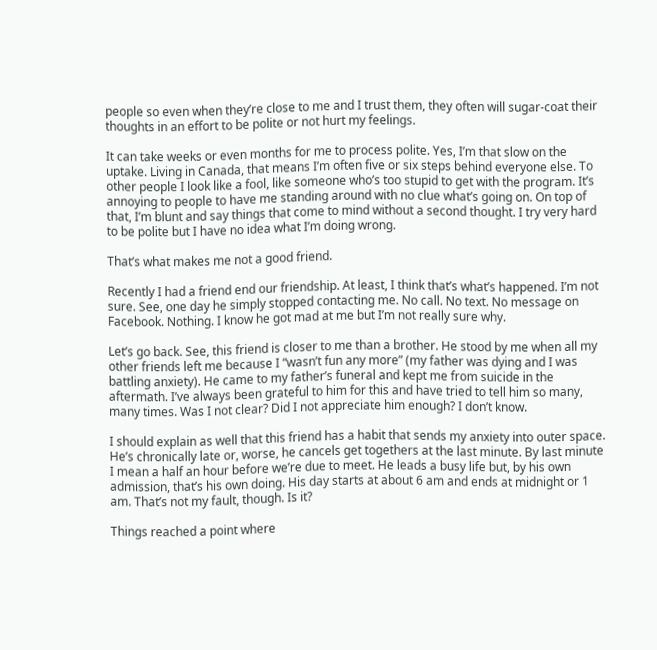people so even when they’re close to me and I trust them, they often will sugar-coat their thoughts in an effort to be polite or not hurt my feelings.

It can take weeks or even months for me to process polite. Yes, I’m that slow on the uptake. Living in Canada, that means I’m often five or six steps behind everyone else. To other people I look like a fool, like someone who’s too stupid to get with the program. It’s annoying to people to have me standing around with no clue what’s going on. On top of that, I’m blunt and say things that come to mind without a second thought. I try very hard to be polite but I have no idea what I’m doing wrong.

That’s what makes me not a good friend.

Recently I had a friend end our friendship. At least, I think that’s what’s happened. I’m not sure. See, one day he simply stopped contacting me. No call. No text. No message on Facebook. Nothing. I know he got mad at me but I’m not really sure why.

Let’s go back. See, this friend is closer to me than a brother. He stood by me when all my other friends left me because I “wasn’t fun any more” (my father was dying and I was battling anxiety). He came to my father’s funeral and kept me from suicide in the aftermath. I’ve always been grateful to him for this and have tried to tell him so many, many times. Was I not clear? Did I not appreciate him enough? I don’t know.

I should explain as well that this friend has a habit that sends my anxiety into outer space. He’s chronically late or, worse, he cancels get togethers at the last minute. By last minute I mean a half an hour before we’re due to meet. He leads a busy life but, by his own admission, that’s his own doing. His day starts at about 6 am and ends at midnight or 1 am. That’s not my fault, though. Is it?

Things reached a point where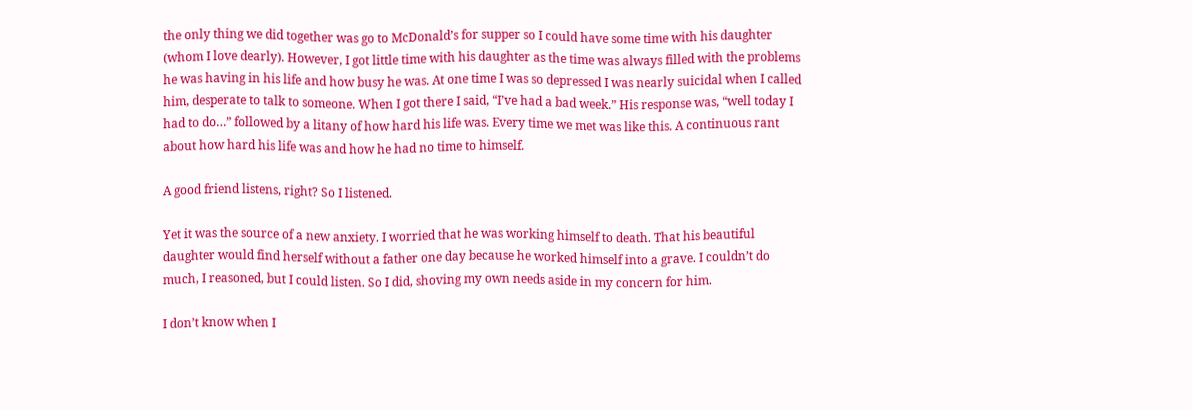the only thing we did together was go to McDonald’s for supper so I could have some time with his daughter (whom I love dearly). However, I got little time with his daughter as the time was always filled with the problems he was having in his life and how busy he was. At one time I was so depressed I was nearly suicidal when I called him, desperate to talk to someone. When I got there I said, “I’ve had a bad week.” His response was, “well today I had to do…” followed by a litany of how hard his life was. Every time we met was like this. A continuous rant about how hard his life was and how he had no time to himself.

A good friend listens, right? So I listened.

Yet it was the source of a new anxiety. I worried that he was working himself to death. That his beautiful daughter would find herself without a father one day because he worked himself into a grave. I couldn’t do much, I reasoned, but I could listen. So I did, shoving my own needs aside in my concern for him.

I don’t know when I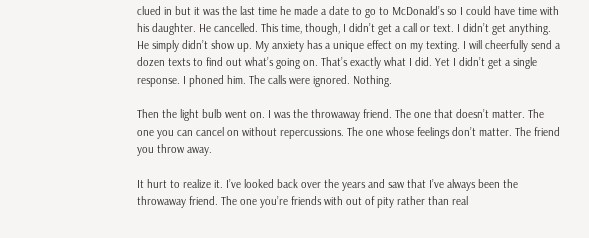clued in but it was the last time he made a date to go to McDonald’s so I could have time with his daughter. He cancelled. This time, though, I didn’t get a call or text. I didn’t get anything. He simply didn’t show up. My anxiety has a unique effect on my texting. I will cheerfully send a dozen texts to find out what’s going on. That’s exactly what I did. Yet I didn’t get a single response. I phoned him. The calls were ignored. Nothing.

Then the light bulb went on. I was the throwaway friend. The one that doesn’t matter. The one you can cancel on without repercussions. The one whose feelings don’t matter. The friend you throw away.

It hurt to realize it. I’ve looked back over the years and saw that I’ve always been the throwaway friend. The one you’re friends with out of pity rather than real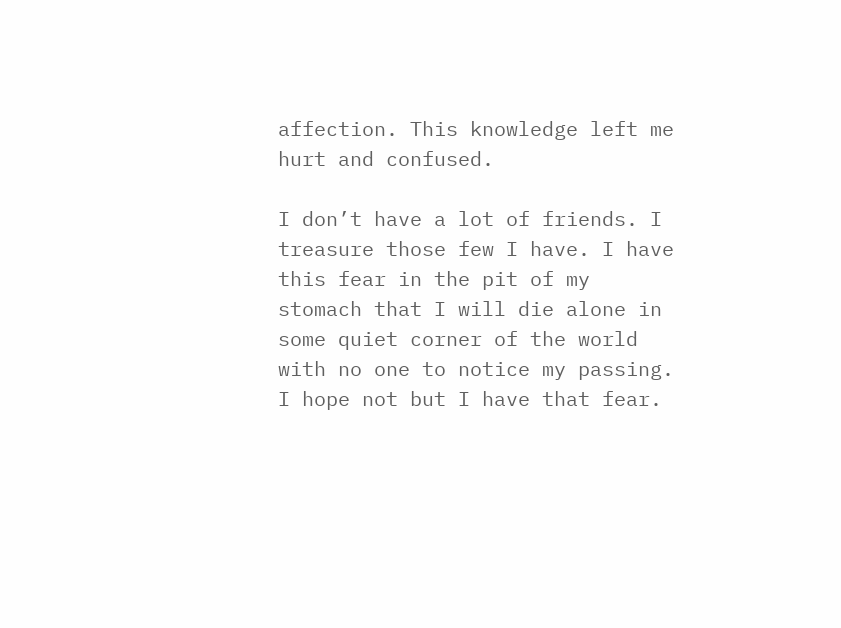affection. This knowledge left me hurt and confused.

I don’t have a lot of friends. I treasure those few I have. I have this fear in the pit of my stomach that I will die alone in some quiet corner of the world with no one to notice my passing. I hope not but I have that fear.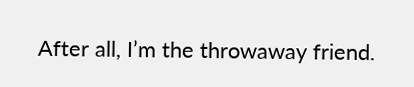After all, I’m the throwaway friend.